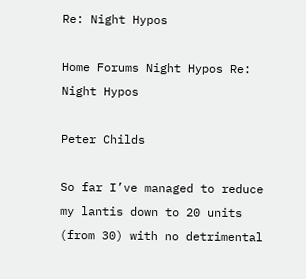Re: Night Hypos

Home Forums Night Hypos Re: Night Hypos

Peter Childs

So far I’ve managed to reduce my lantis down to 20 units (from 30) with no detrimental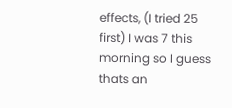effects, (I tried 25 first) I was 7 this morning so I guess thats an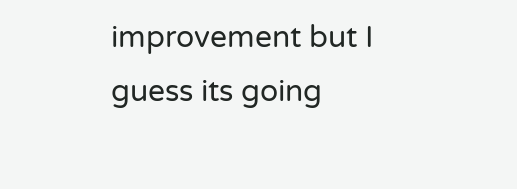improvement but I guess its going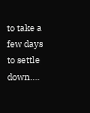to take a few days to settle down….